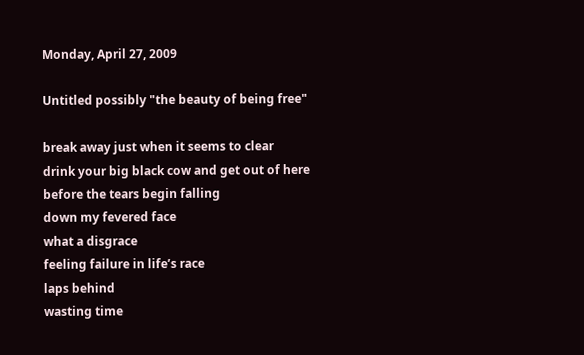Monday, April 27, 2009

Untitled possibly "the beauty of being free"

break away just when it seems to clear
drink your big black cow and get out of here
before the tears begin falling
down my fevered face
what a disgrace
feeling failure in life’s race
laps behind
wasting time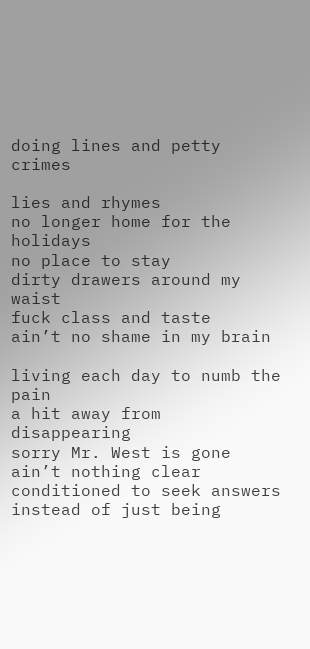doing lines and petty crimes

lies and rhymes
no longer home for the holidays
no place to stay
dirty drawers around my waist
fuck class and taste
ain’t no shame in my brain

living each day to numb the pain
a hit away from disappearing
sorry Mr. West is gone
ain’t nothing clear
conditioned to seek answers
instead of just being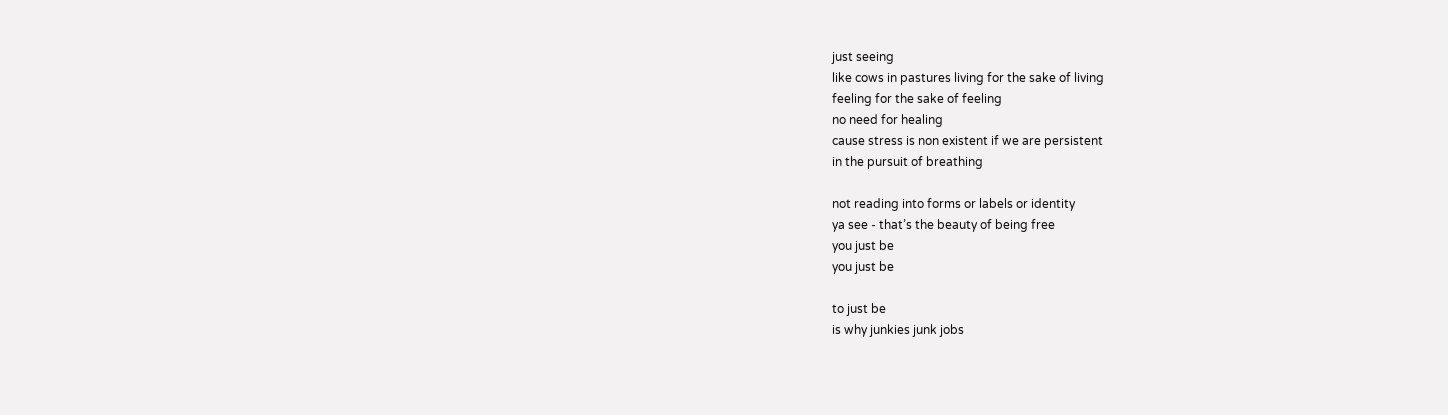just seeing
like cows in pastures living for the sake of living
feeling for the sake of feeling
no need for healing
cause stress is non existent if we are persistent
in the pursuit of breathing

not reading into forms or labels or identity
ya see - that’s the beauty of being free
you just be
you just be

to just be
is why junkies junk jobs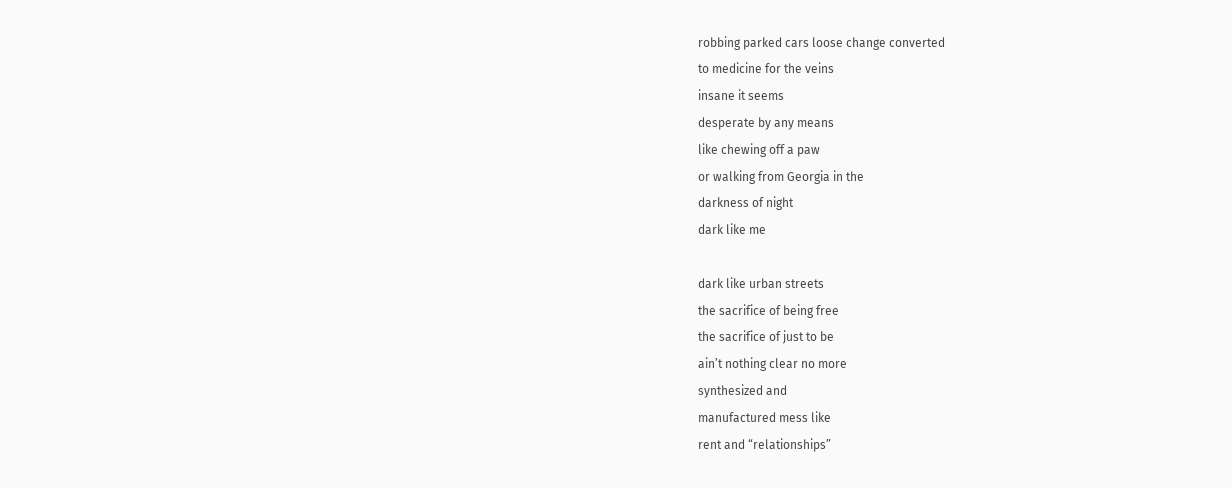robbing parked cars loose change converted
to medicine for the veins
insane it seems
desperate by any means
like chewing off a paw
or walking from Georgia in the
darkness of night
dark like me

dark like urban streets
the sacrifice of being free
the sacrifice of just to be
ain’t nothing clear no more
synthesized and
manufactured mess like
rent and “relationships”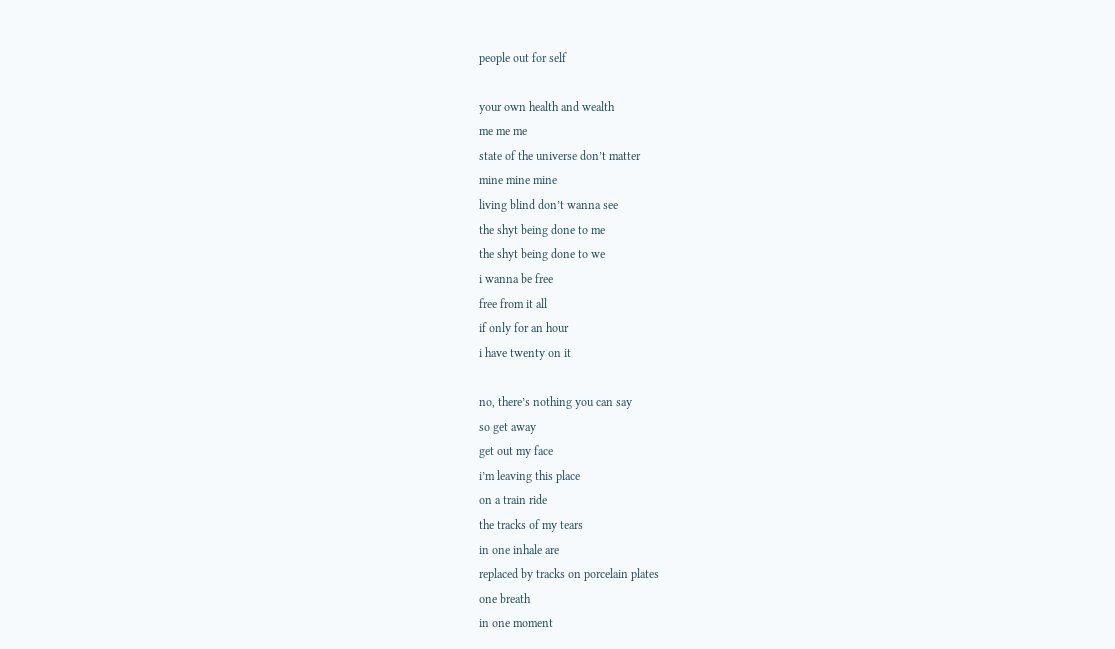people out for self

your own health and wealth
me me me
state of the universe don’t matter
mine mine mine
living blind don’t wanna see
the shyt being done to me
the shyt being done to we
i wanna be free
free from it all
if only for an hour
i have twenty on it

no, there’s nothing you can say
so get away
get out my face
i’m leaving this place
on a train ride
the tracks of my tears
in one inhale are
replaced by tracks on porcelain plates
one breath
in one moment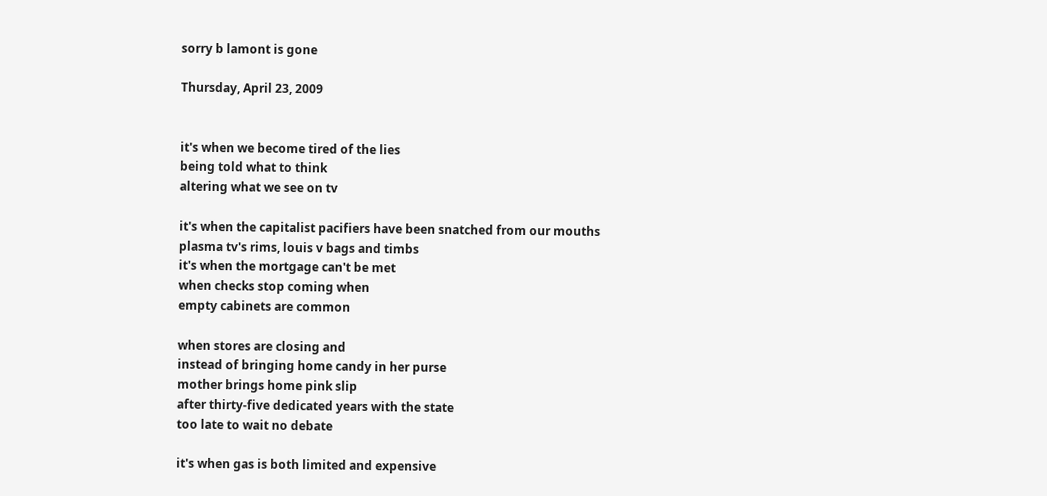sorry b lamont is gone

Thursday, April 23, 2009


it's when we become tired of the lies
being told what to think
altering what we see on tv

it's when the capitalist pacifiers have been snatched from our mouths
plasma tv's rims, louis v bags and timbs
it's when the mortgage can't be met
when checks stop coming when
empty cabinets are common

when stores are closing and
instead of bringing home candy in her purse
mother brings home pink slip
after thirty-five dedicated years with the state
too late to wait no debate

it's when gas is both limited and expensive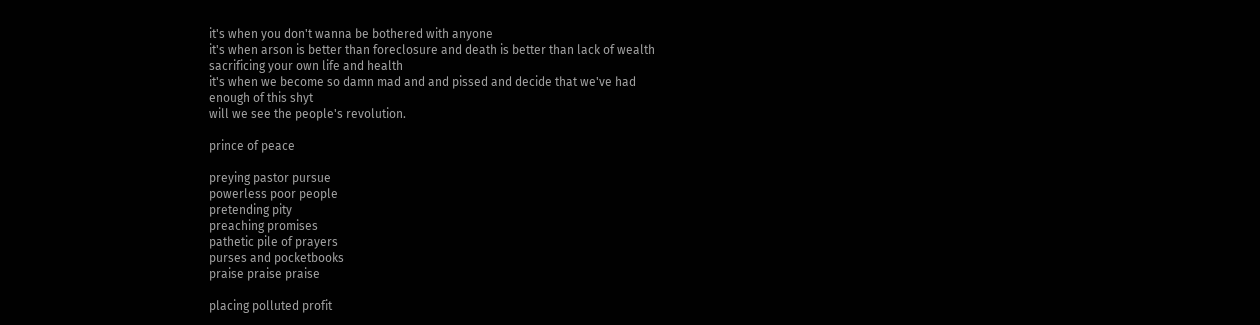it's when you don't wanna be bothered with anyone
it's when arson is better than foreclosure and death is better than lack of wealth
sacrificing your own life and health
it's when we become so damn mad and and pissed and decide that we've had
enough of this shyt
will we see the people's revolution.

prince of peace

preying pastor pursue
powerless poor people
pretending pity
preaching promises
pathetic pile of prayers
purses and pocketbooks
praise praise praise

placing polluted profit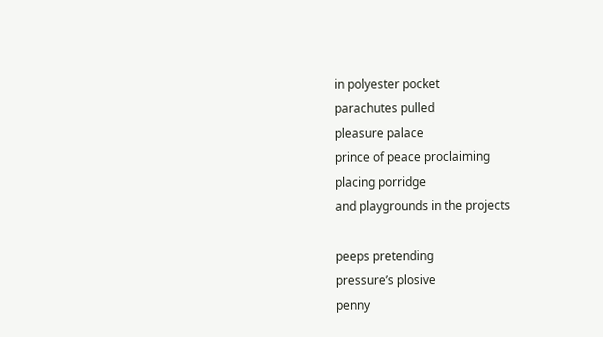in polyester pocket
parachutes pulled
pleasure palace
prince of peace proclaiming
placing porridge
and playgrounds in the projects

peeps pretending
pressure’s plosive
penny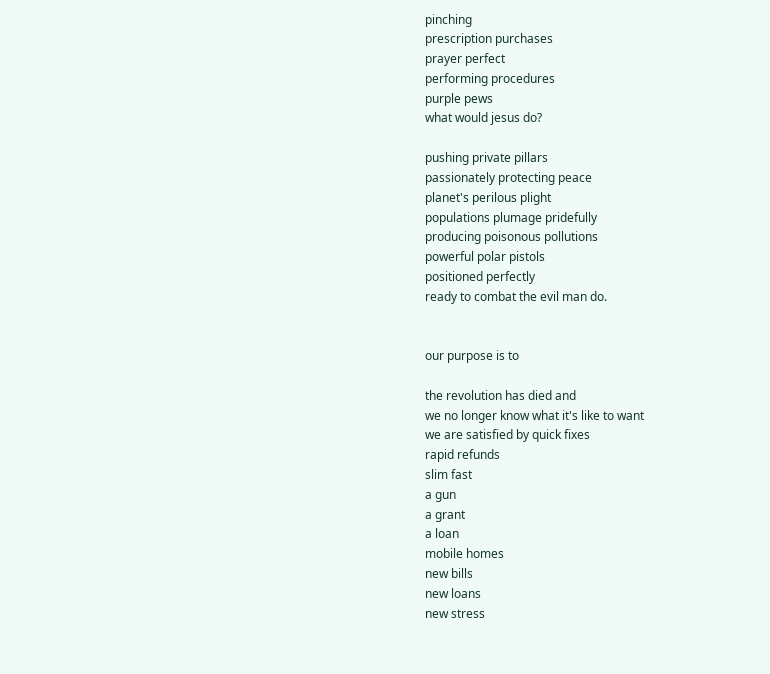pinching
prescription purchases
prayer perfect
performing procedures
purple pews
what would jesus do?

pushing private pillars
passionately protecting peace
planet's perilous plight
populations plumage pridefully
producing poisonous pollutions
powerful polar pistols
positioned perfectly
ready to combat the evil man do.


our purpose is to

the revolution has died and
we no longer know what it's like to want
we are satisfied by quick fixes
rapid refunds
slim fast
a gun
a grant
a loan
mobile homes
new bills
new loans
new stress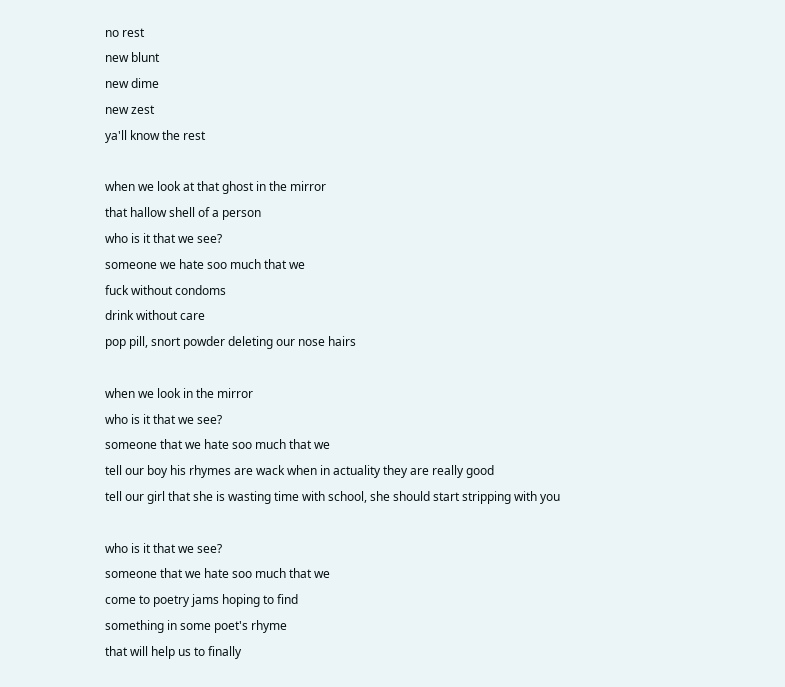no rest
new blunt
new dime
new zest
ya'll know the rest

when we look at that ghost in the mirror
that hallow shell of a person
who is it that we see?
someone we hate soo much that we
fuck without condoms
drink without care
pop pill, snort powder deleting our nose hairs

when we look in the mirror
who is it that we see?
someone that we hate soo much that we
tell our boy his rhymes are wack when in actuality they are really good
tell our girl that she is wasting time with school, she should start stripping with you

who is it that we see?
someone that we hate soo much that we
come to poetry jams hoping to find
something in some poet's rhyme
that will help us to finally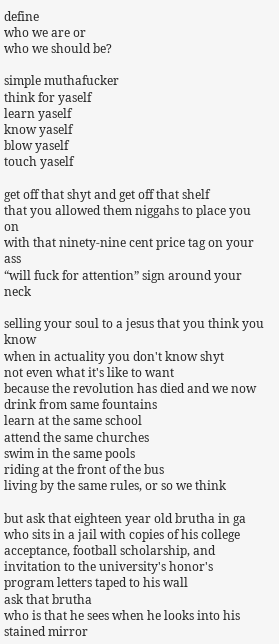define
who we are or
who we should be?

simple muthafucker
think for yaself
learn yaself
know yaself
blow yaself
touch yaself

get off that shyt and get off that shelf
that you allowed them niggahs to place you on
with that ninety-nine cent price tag on your ass
“will fuck for attention” sign around your neck

selling your soul to a jesus that you think you know
when in actuality you don't know shyt
not even what it's like to want
because the revolution has died and we now
drink from same fountains
learn at the same school
attend the same churches
swim in the same pools
riding at the front of the bus
living by the same rules, or so we think

but ask that eighteen year old brutha in ga
who sits in a jail with copies of his college acceptance, football scholarship, and invitation to the university's honor's program letters taped to his wall
ask that brutha
who is that he sees when he looks into his stained mirror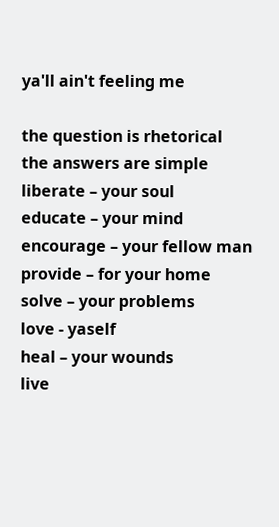ya'll ain't feeling me

the question is rhetorical
the answers are simple
liberate – your soul
educate – your mind
encourage – your fellow man
provide – for your home
solve – your problems
love - yaself
heal – your wounds
live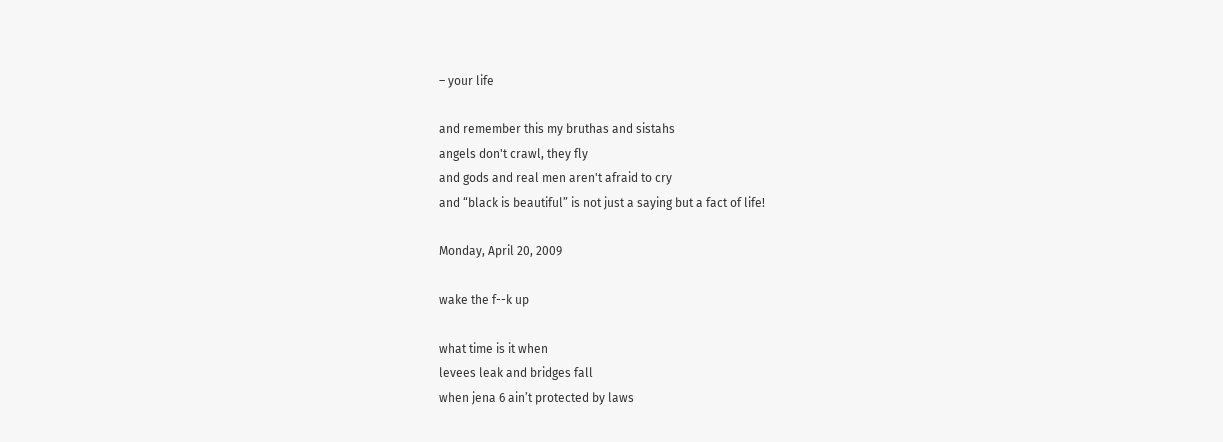– your life

and remember this my bruthas and sistahs
angels don't crawl, they fly
and gods and real men aren't afraid to cry
and “black is beautiful” is not just a saying but a fact of life!

Monday, April 20, 2009

wake the f--k up

what time is it when
levees leak and bridges fall
when jena 6 ain’t protected by laws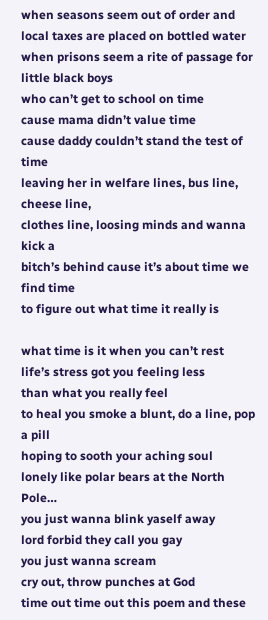when seasons seem out of order and
local taxes are placed on bottled water
when prisons seem a rite of passage for little black boys
who can’t get to school on time
cause mama didn’t value time
cause daddy couldn’t stand the test of time
leaving her in welfare lines, bus line, cheese line,
clothes line, loosing minds and wanna kick a
bitch’s behind cause it’s about time we find time
to figure out what time it really is

what time is it when you can’t rest
life’s stress got you feeling less
than what you really feel
to heal you smoke a blunt, do a line, pop a pill
hoping to sooth your aching soul
lonely like polar bears at the North Pole…
you just wanna blink yaself away
lord forbid they call you gay
you just wanna scream
cry out, throw punches at God
time out time out this poem and these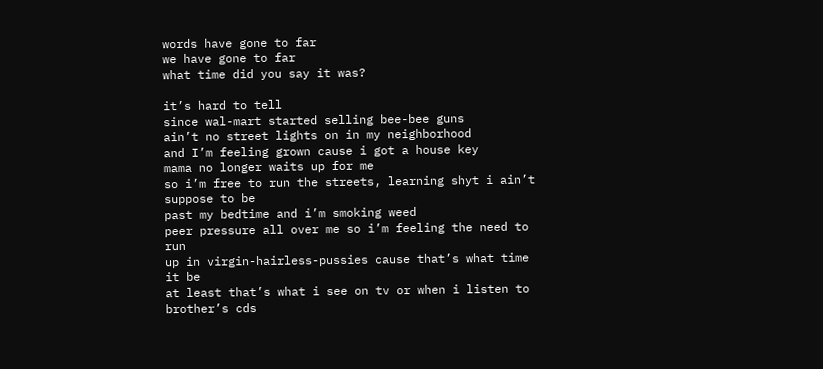words have gone to far
we have gone to far
what time did you say it was?

it’s hard to tell
since wal-mart started selling bee-bee guns
ain’t no street lights on in my neighborhood
and I’m feeling grown cause i got a house key
mama no longer waits up for me
so i’m free to run the streets, learning shyt i ain’t
suppose to be
past my bedtime and i’m smoking weed
peer pressure all over me so i’m feeling the need to run
up in virgin-hairless-pussies cause that’s what time it be
at least that’s what i see on tv or when i listen to brother’s cds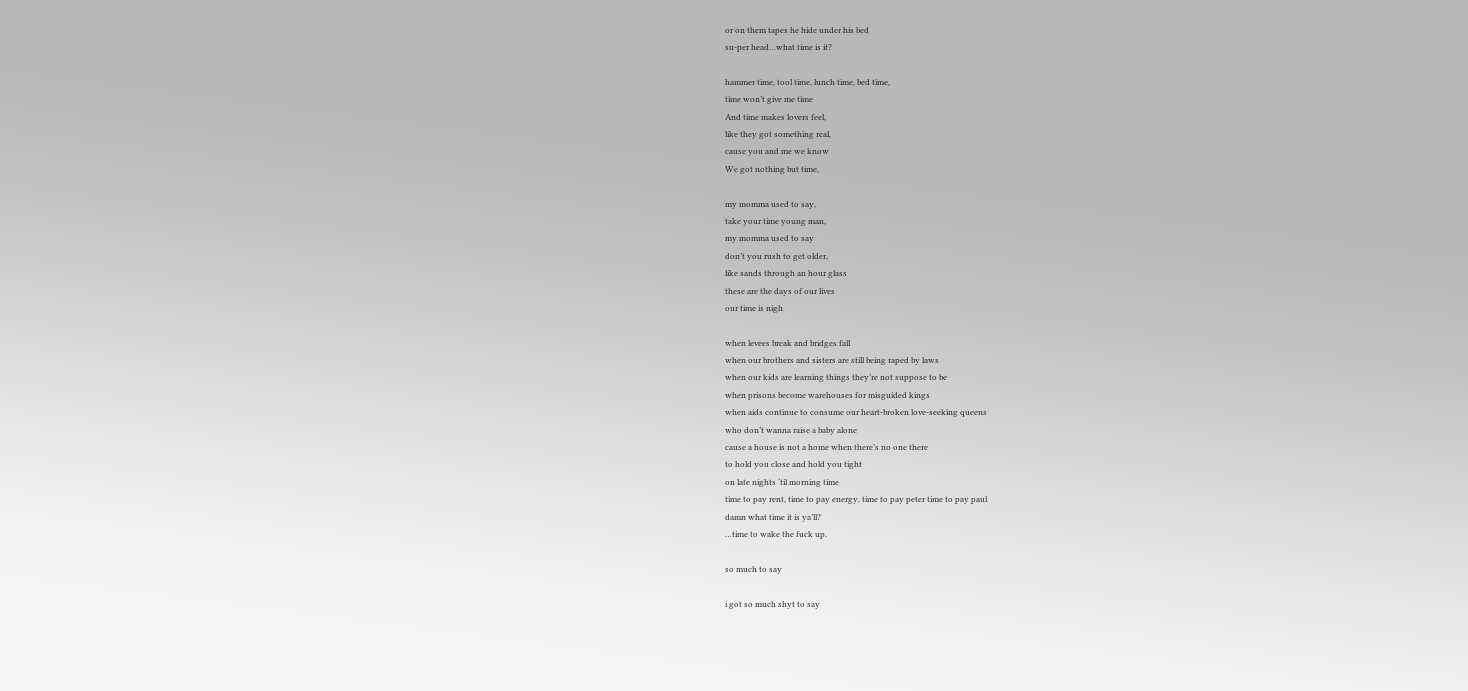or on them tapes he hide under his bed
su-per head…what time is it?

hammer time, tool time, lunch time, bed time,
time won’t give me time
And time makes lovers feel,
like they got something real,
cause you and me we know
We got nothing but time,

my momma used to say,
take your time young man,
my momma used to say
don’t you rush to get older,
like sands through an hour glass
these are the days of our lives
our time is nigh

when levees break and bridges fall
when our brothers and sisters are still being raped by laws
when our kids are learning things they’re not suppose to be
when prisons become warehouses for misguided kings
when aids continue to consume our heart-broken love-seeking queens
who don’t wanna raise a baby alone
cause a house is not a home when there’s no one there
to hold you close and hold you tight
on late nights ‘til morning time
time to pay rent, time to pay energy, time to pay peter time to pay paul
damn what time it is ya’ll?
…time to wake the fuck up.

so much to say

i got so much shyt to say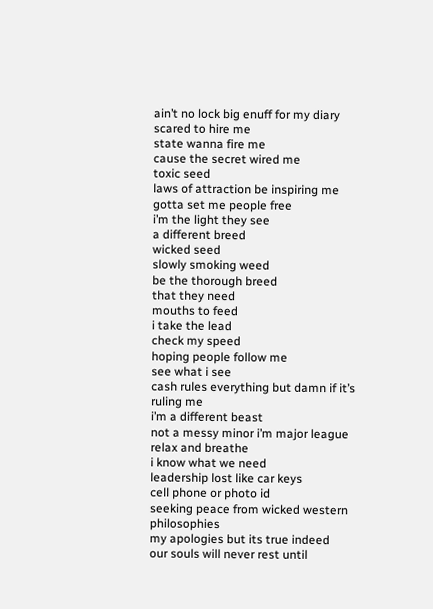ain’t no lock big enuff for my diary
scared to hire me
state wanna fire me
cause the secret wired me
toxic seed
laws of attraction be inspiring me
gotta set me people free
i’m the light they see
a different breed
wicked seed
slowly smoking weed
be the thorough breed
that they need
mouths to feed
i take the lead
check my speed
hoping people follow me
see what i see
cash rules everything but damn if it’s ruling me
i’m a different beast
not a messy minor i’m major league
relax and breathe
i know what we need
leadership lost like car keys
cell phone or photo id
seeking peace from wicked western philosophies
my apologies but its true indeed
our souls will never rest until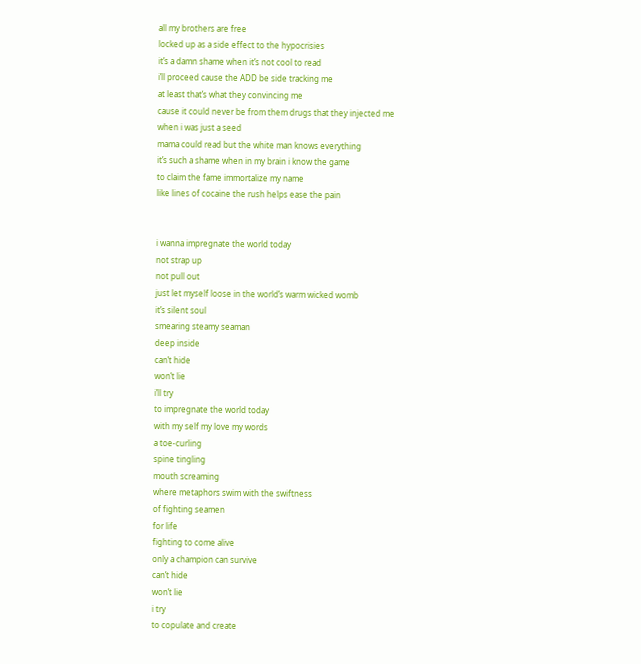all my brothers are free
locked up as a side effect to the hypocrisies
it’s a damn shame when it’s not cool to read
i’ll proceed cause the ADD be side tracking me
at least that’s what they convincing me
cause it could never be from them drugs that they injected me
when i was just a seed
mama could read but the white man knows everything
it’s such a shame when in my brain i know the game
to claim the fame immortalize my name
like lines of cocaine the rush helps ease the pain


i wanna impregnate the world today
not strap up
not pull out
just let myself loose in the world’s warm wicked womb
it’s silent soul
smearing steamy seaman
deep inside
can’t hide
won’t lie
i’ll try
to impregnate the world today
with my self my love my words
a toe-curling
spine tingling
mouth screaming
where metaphors swim with the swiftness
of fighting seamen
for life
fighting to come alive
only a champion can survive
can’t hide
won’t lie
i try
to copulate and create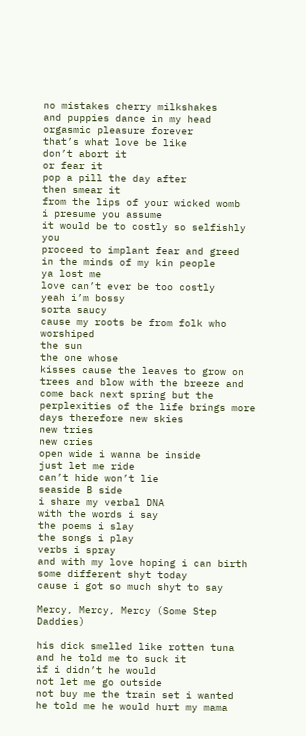no mistakes cherry milkshakes
and puppies dance in my head
orgasmic pleasure forever
that’s what love be like
don’t abort it
or fear it
pop a pill the day after
then smear it
from the lips of your wicked womb
i presume you assume
it would be to costly so selfishly you
proceed to implant fear and greed
in the minds of my kin people
ya lost me
love can’t ever be too costly
yeah i’m bossy
sorta saucy
cause my roots be from folk who worshiped
the sun
the one whose
kisses cause the leaves to grow on trees and blow with the breeze and come back next spring but the perplexities of the life brings more days therefore new skies
new tries
new cries
open wide i wanna be inside
just let me ride
can’t hide won’t lie
seaside B side
i share my verbal DNA
with the words i say
the poems i slay
the songs i play
verbs i spray
and with my love hoping i can birth some different shyt today
cause i got so much shyt to say

Mercy, Mercy, Mercy (Some Step Daddies)

his dick smelled like rotten tuna
and he told me to suck it
if i didn’t he would
not let me go outside
not buy me the train set i wanted
he told me he would hurt my mama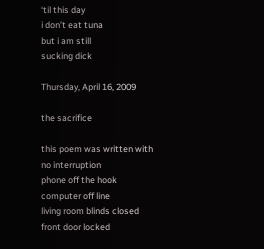‘til this day
i don’t eat tuna
but i am still
sucking dick

Thursday, April 16, 2009

the sacrifice

this poem was written with no interruption
phone off the hook
computer off line
living room blinds closed
front door locked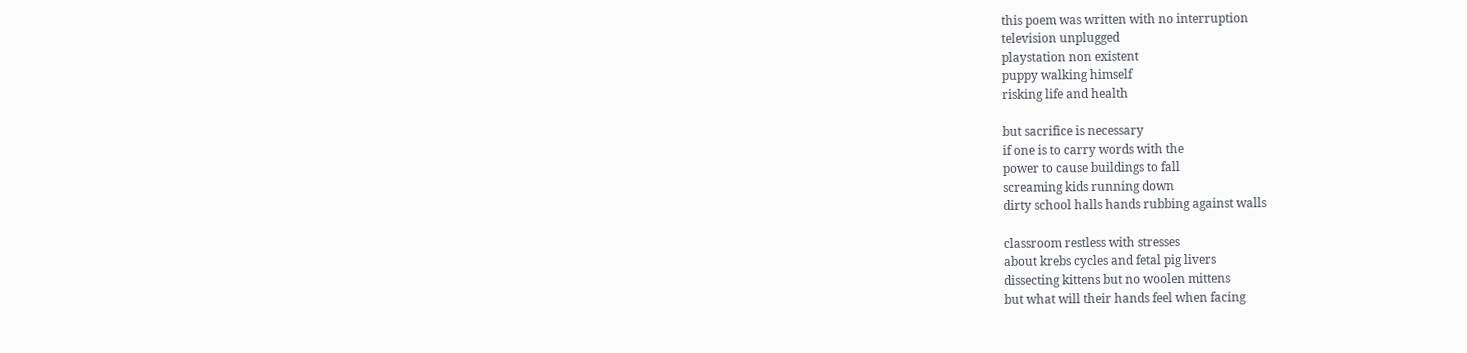this poem was written with no interruption
television unplugged
playstation non existent
puppy walking himself
risking life and health

but sacrifice is necessary
if one is to carry words with the
power to cause buildings to fall
screaming kids running down
dirty school halls hands rubbing against walls

classroom restless with stresses
about krebs cycles and fetal pig livers
dissecting kittens but no woolen mittens
but what will their hands feel when facing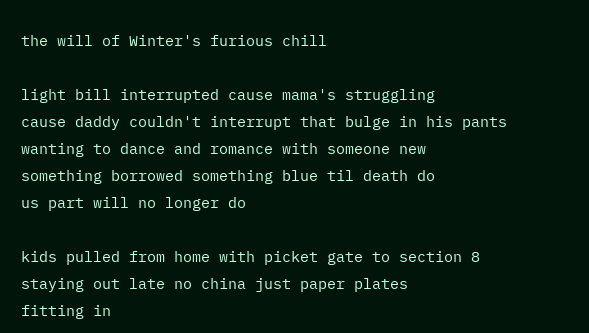the will of Winter's furious chill

light bill interrupted cause mama's struggling
cause daddy couldn't interrupt that bulge in his pants
wanting to dance and romance with someone new
something borrowed something blue til death do
us part will no longer do

kids pulled from home with picket gate to section 8
staying out late no china just paper plates
fitting in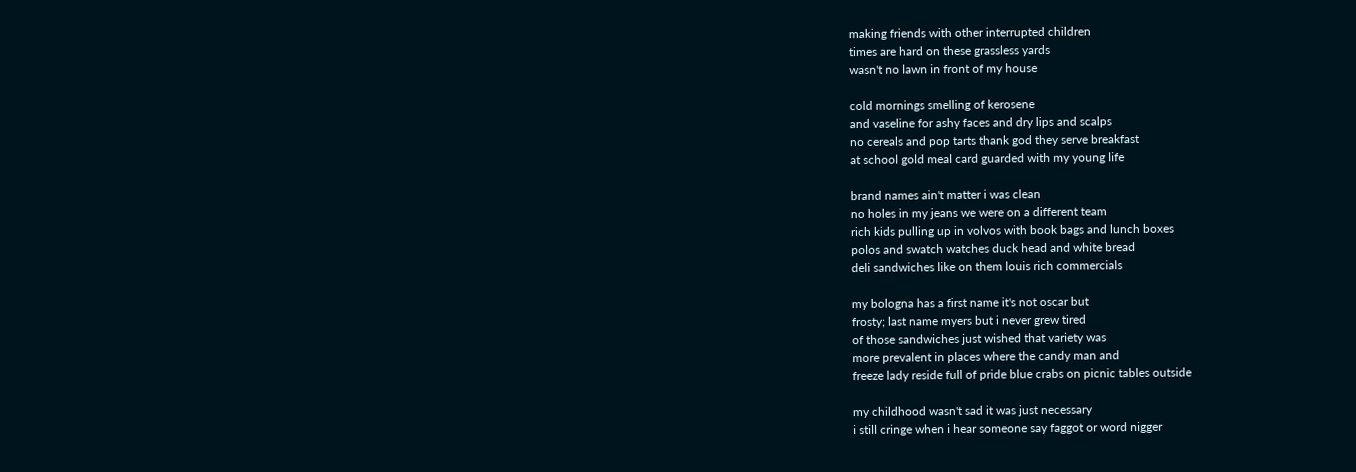making friends with other interrupted children
times are hard on these grassless yards
wasn't no lawn in front of my house

cold mornings smelling of kerosene
and vaseline for ashy faces and dry lips and scalps
no cereals and pop tarts thank god they serve breakfast
at school gold meal card guarded with my young life

brand names ain't matter i was clean
no holes in my jeans we were on a different team
rich kids pulling up in volvos with book bags and lunch boxes
polos and swatch watches duck head and white bread
deli sandwiches like on them louis rich commercials

my bologna has a first name it's not oscar but
frosty; last name myers but i never grew tired
of those sandwiches just wished that variety was
more prevalent in places where the candy man and
freeze lady reside full of pride blue crabs on picnic tables outside

my childhood wasn't sad it was just necessary
i still cringe when i hear someone say faggot or word nigger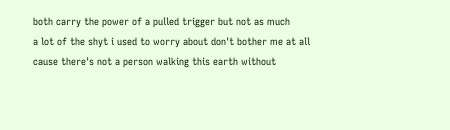both carry the power of a pulled trigger but not as much
a lot of the shyt i used to worry about don't bother me at all
cause there's not a person walking this earth without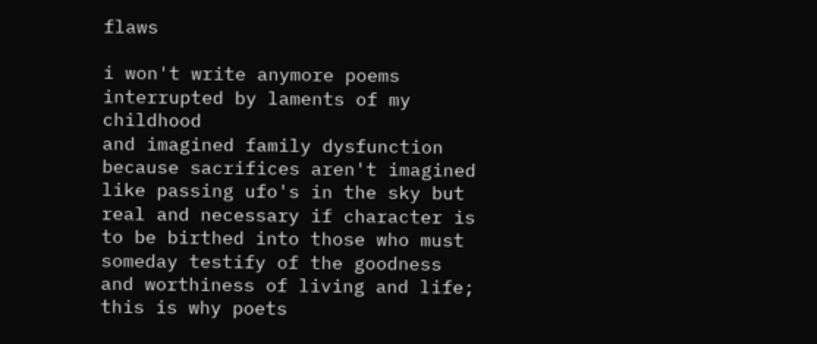flaws

i won't write anymore poems interrupted by laments of my childhood
and imagined family dysfunction because sacrifices aren't imagined
like passing ufo's in the sky but real and necessary if character is
to be birthed into those who must someday testify of the goodness
and worthiness of living and life; this is why poets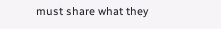must share what they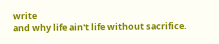write
and why life ain't life without sacrifice.